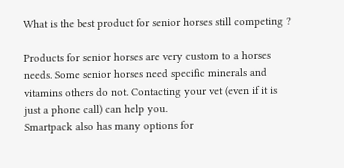What is the best product for senior horses still competing ?

Products for senior horses are very custom to a horses needs. Some senior horses need specific minerals and vitamins others do not. Contacting your vet (even if it is just a phone call) can help you.
Smartpack also has many options for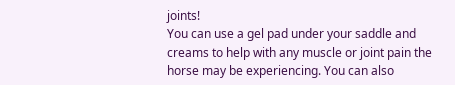joints!
You can use a gel pad under your saddle and creams to help with any muscle or joint pain the horse may be experiencing. You can also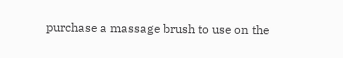purchase a massage brush to use on the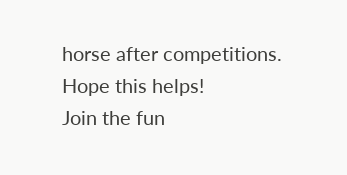horse after competitions. Hope this helps!
Join the fun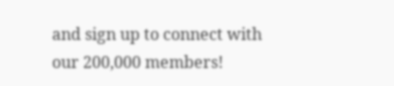and sign up to connect with our 200,000 members!